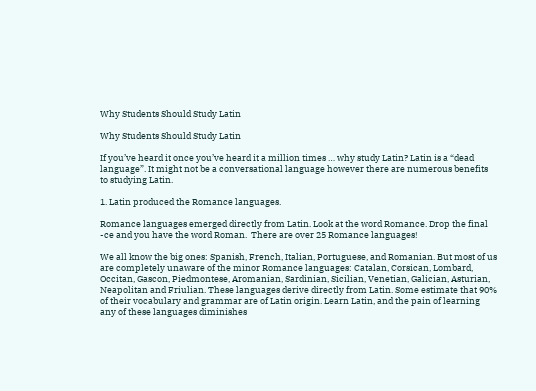Why Students Should Study Latin

Why Students Should Study Latin

If you’ve heard it once you’ve heard it a million times … why study Latin? Latin is a “dead language”. It might not be a conversational language however there are numerous benefits to studying Latin.

1. Latin produced the Romance languages.

Romance languages emerged directly from Latin. Look at the word Romance. Drop the final -ce and you have the word Roman.  There are over 25 Romance languages!

We all know the big ones: Spanish, French, Italian, Portuguese, and Romanian. But most of us are completely unaware of the minor Romance languages: Catalan, Corsican, Lombard, Occitan, Gascon, Piedmontese, Aromanian, Sardinian, Sicilian, Venetian, Galician, Asturian, Neapolitan and Friulian. These languages derive directly from Latin. Some estimate that 90% of their vocabulary and grammar are of Latin origin. Learn Latin, and the pain of learning any of these languages diminishes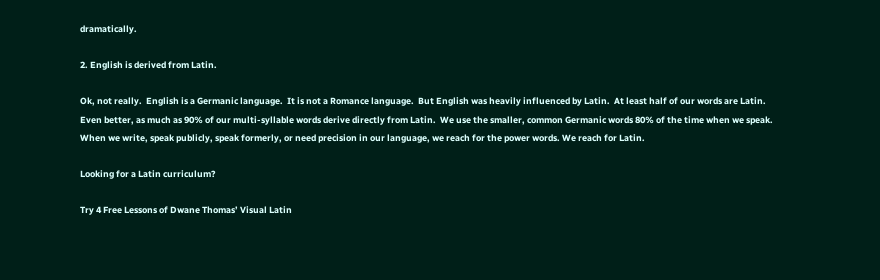dramatically.

2. English is derived from Latin.

Ok, not really.  English is a Germanic language.  It is not a Romance language.  But English was heavily influenced by Latin.  At least half of our words are Latin.  Even better, as much as 90% of our multi-syllable words derive directly from Latin.  We use the smaller, common Germanic words 80% of the time when we speak.  When we write, speak publicly, speak formerly, or need precision in our language, we reach for the power words. We reach for Latin.

Looking for a Latin curriculum?

Try 4 Free Lessons of Dwane Thomas’ Visual Latin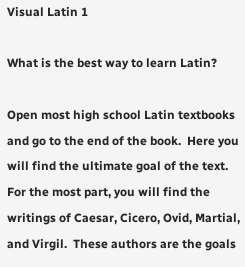Visual Latin 1

What is the best way to learn Latin?

Open most high school Latin textbooks and go to the end of the book.  Here you will find the ultimate goal of the text.  For the most part, you will find the writings of Caesar, Cicero, Ovid, Martial, and Virgil.  These authors are the goals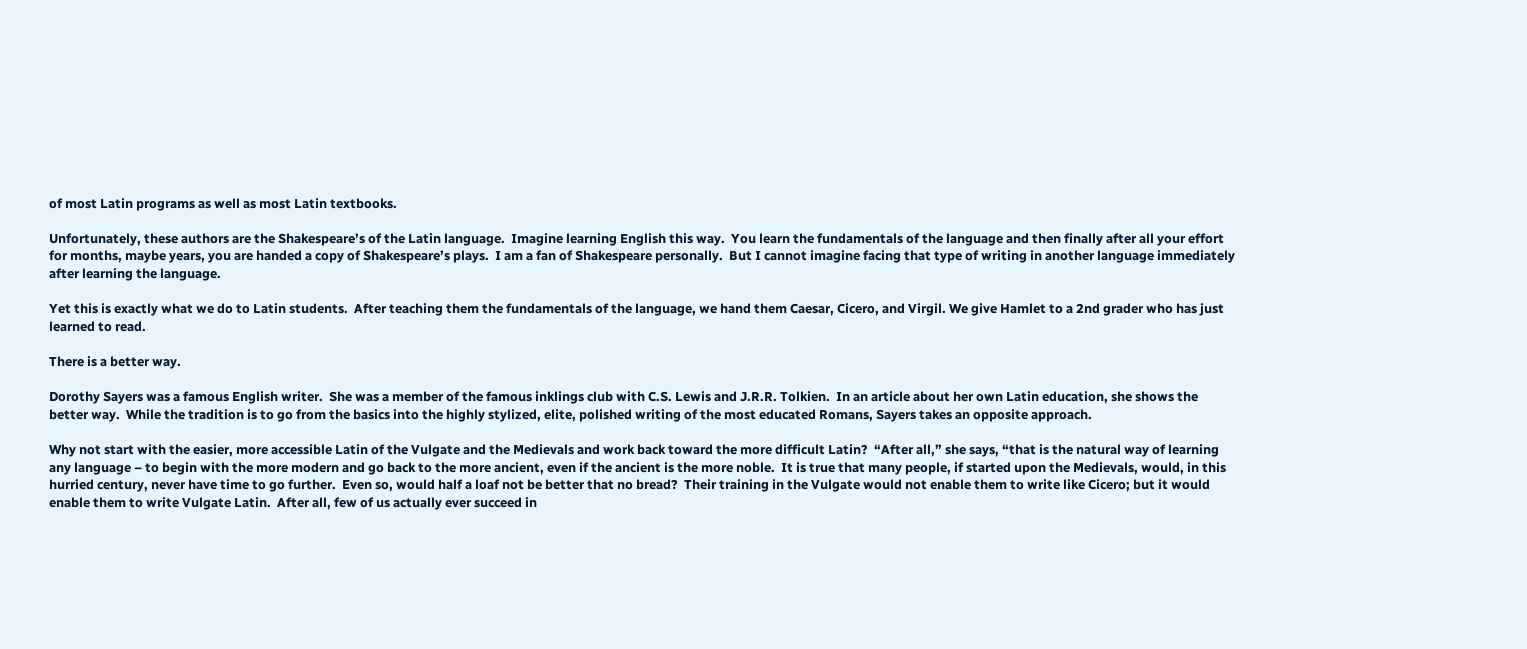of most Latin programs as well as most Latin textbooks.

Unfortunately, these authors are the Shakespeare’s of the Latin language.  Imagine learning English this way.  You learn the fundamentals of the language and then finally after all your effort for months, maybe years, you are handed a copy of Shakespeare’s plays.  I am a fan of Shakespeare personally.  But I cannot imagine facing that type of writing in another language immediately after learning the language.

Yet this is exactly what we do to Latin students.  After teaching them the fundamentals of the language, we hand them Caesar, Cicero, and Virgil. We give Hamlet to a 2nd grader who has just learned to read.

There is a better way.

Dorothy Sayers was a famous English writer.  She was a member of the famous inklings club with C.S. Lewis and J.R.R. Tolkien.  In an article about her own Latin education, she shows the better way.  While the tradition is to go from the basics into the highly stylized, elite, polished writing of the most educated Romans, Sayers takes an opposite approach.

Why not start with the easier, more accessible Latin of the Vulgate and the Medievals and work back toward the more difficult Latin?  “After all,” she says, “that is the natural way of learning any language – to begin with the more modern and go back to the more ancient, even if the ancient is the more noble.  It is true that many people, if started upon the Medievals, would, in this hurried century, never have time to go further.  Even so, would half a loaf not be better that no bread?  Their training in the Vulgate would not enable them to write like Cicero; but it would enable them to write Vulgate Latin.  After all, few of us actually ever succeed in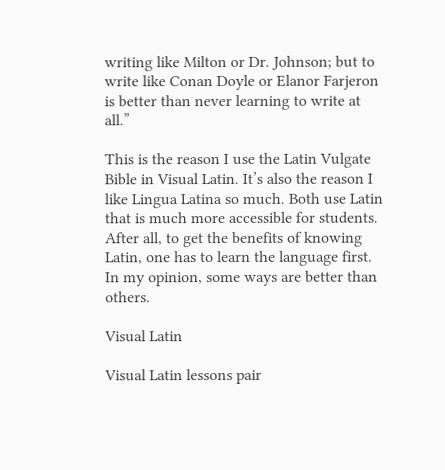writing like Milton or Dr. Johnson; but to write like Conan Doyle or Elanor Farjeron is better than never learning to write at all.”

This is the reason I use the Latin Vulgate Bible in Visual Latin. It’s also the reason I like Lingua Latina so much. Both use Latin that is much more accessible for students. After all, to get the benefits of knowing Latin, one has to learn the language first. In my opinion, some ways are better than others.

Visual Latin

Visual Latin lessons pair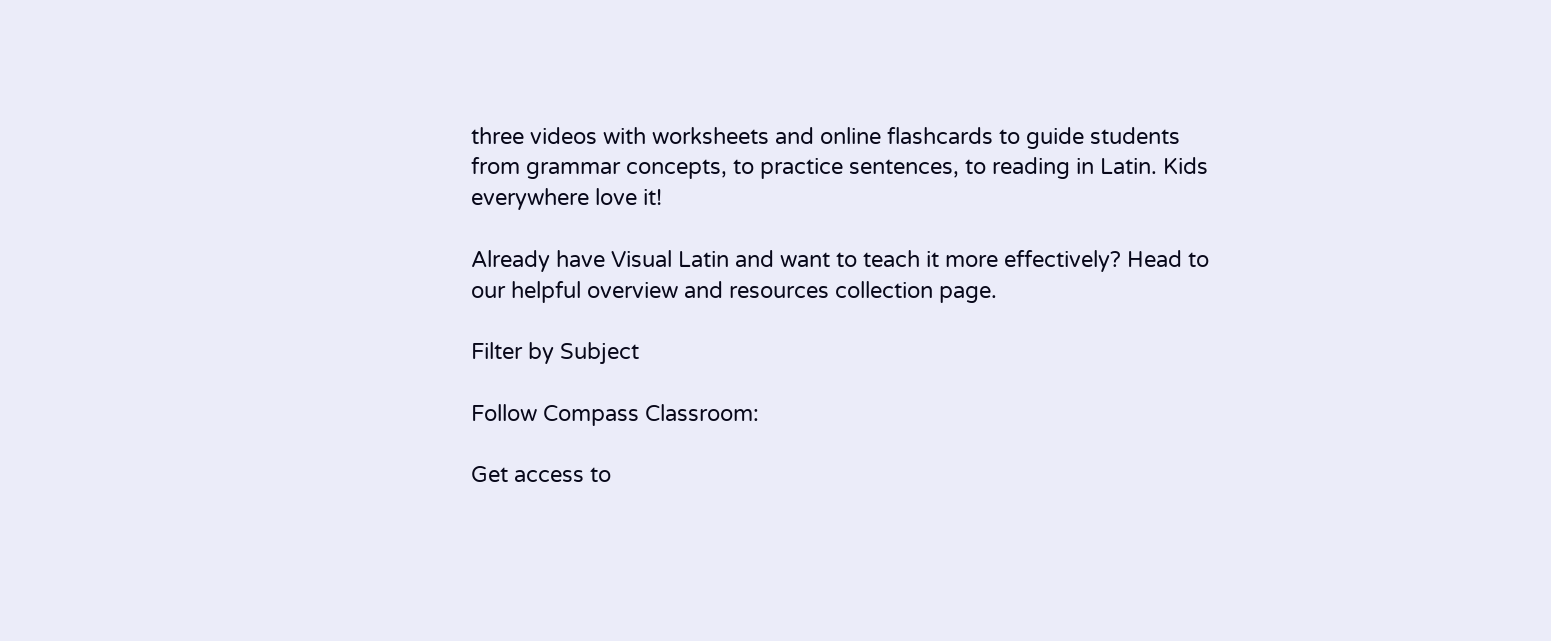three videos with worksheets and online flashcards to guide students from grammar concepts, to practice sentences, to reading in Latin. Kids everywhere love it!

Already have Visual Latin and want to teach it more effectively? Head to our helpful overview and resources collection page.

Filter by Subject

Follow Compass Classroom:

Get access to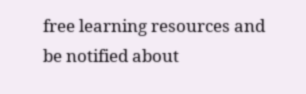free learning resources and be notified about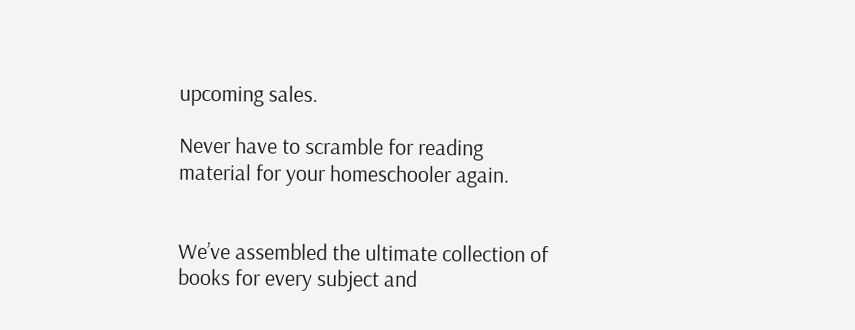upcoming sales.

Never have to scramble for reading material for your homeschooler again.


We’ve assembled the ultimate collection of books for every subject and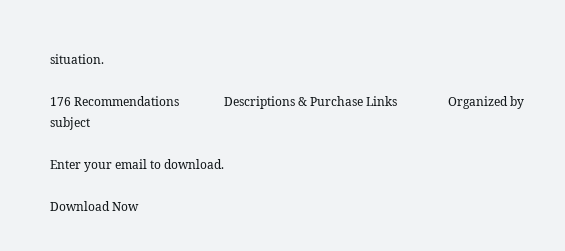situation.

176 Recommendations               Descriptions & Purchase Links                 Organized by subject

Enter your email to download.

Download Now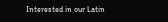Interested in our Latin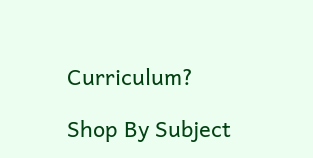Curriculum?

Shop By Subject